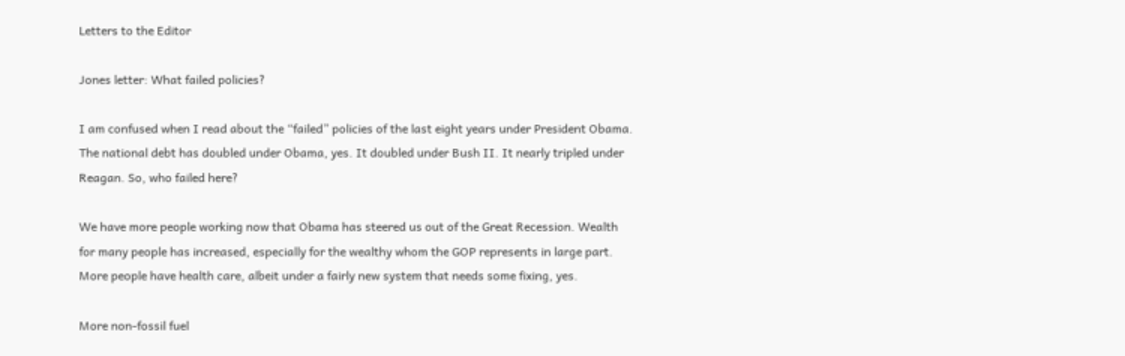Letters to the Editor

Jones letter: What failed policies?

I am confused when I read about the “failed” policies of the last eight years under President Obama. The national debt has doubled under Obama, yes. It doubled under Bush II. It nearly tripled under Reagan. So, who failed here?

We have more people working now that Obama has steered us out of the Great Recession. Wealth for many people has increased, especially for the wealthy whom the GOP represents in large part. More people have health care, albeit under a fairly new system that needs some fixing, yes.

More non-fossil fuel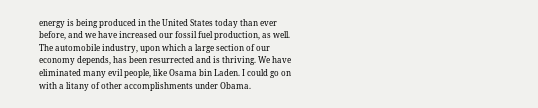energy is being produced in the United States today than ever before, and we have increased our fossil fuel production, as well. The automobile industry, upon which a large section of our economy depends, has been resurrected and is thriving. We have eliminated many evil people, like Osama bin Laden. I could go on with a litany of other accomplishments under Obama.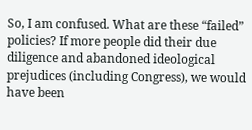So, I am confused. What are these “failed” policies? If more people did their due diligence and abandoned ideological prejudices (including Congress), we would have been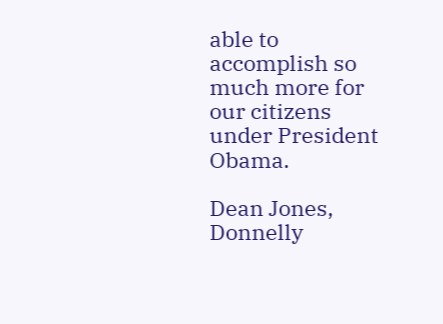able to accomplish so much more for our citizens under President Obama.

Dean Jones, Donnelly